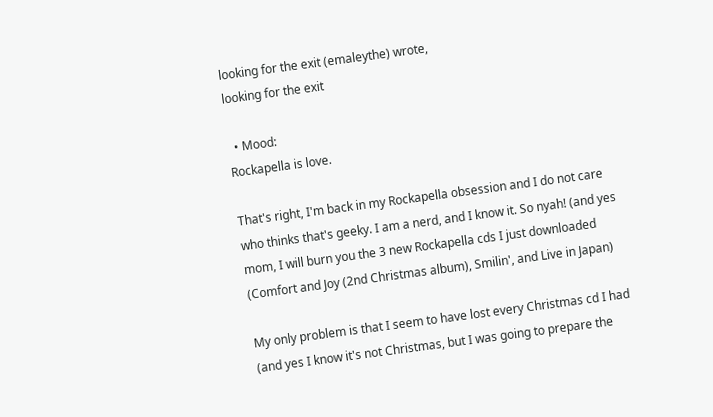looking for the exit (emaleythe) wrote,
looking for the exit

  • Mood:
Rockapella is love.

That's right, I'm back in my Rockapella obsession and I do not care who thinks that's geeky. I am a nerd, and I know it. So nyah! (and yes mom, I will burn you the 3 new Rockapella cds I just downloaded (Comfort and Joy (2nd Christmas album), Smilin', and Live in Japan)

My only problem is that I seem to have lost every Christmas cd I had (and yes I know it's not Christmas, but I was going to prepare the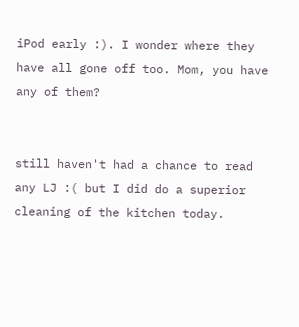iPod early :). I wonder where they have all gone off too. Mom, you have any of them?


still haven't had a chance to read any LJ :( but I did do a superior cleaning of the kitchen today.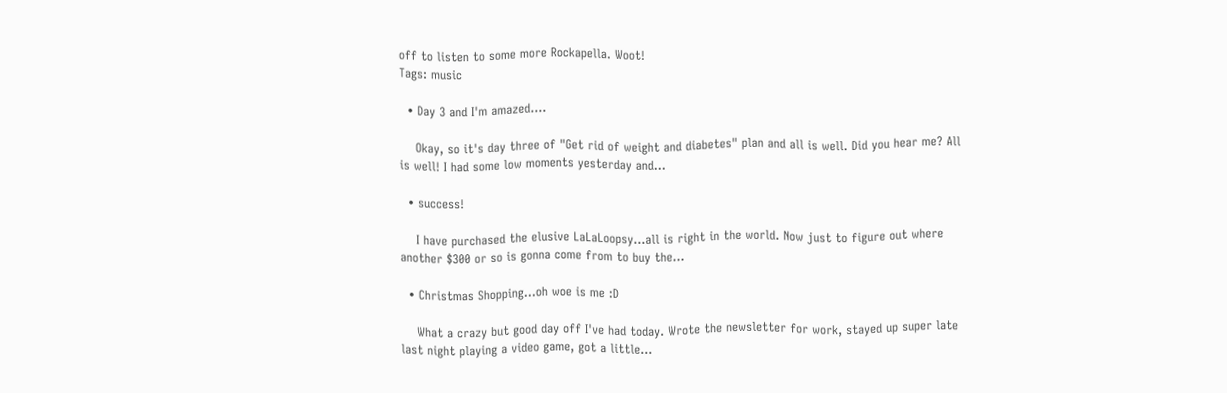off to listen to some more Rockapella. Woot!
Tags: music

  • Day 3 and I'm amazed....

    Okay, so it's day three of "Get rid of weight and diabetes" plan and all is well. Did you hear me? All is well! I had some low moments yesterday and…

  • success!

    I have purchased the elusive LaLaLoopsy...all is right in the world. Now just to figure out where another $300 or so is gonna come from to buy the…

  • Christmas Shopping...oh woe is me :D

    What a crazy but good day off I've had today. Wrote the newsletter for work, stayed up super late last night playing a video game, got a little…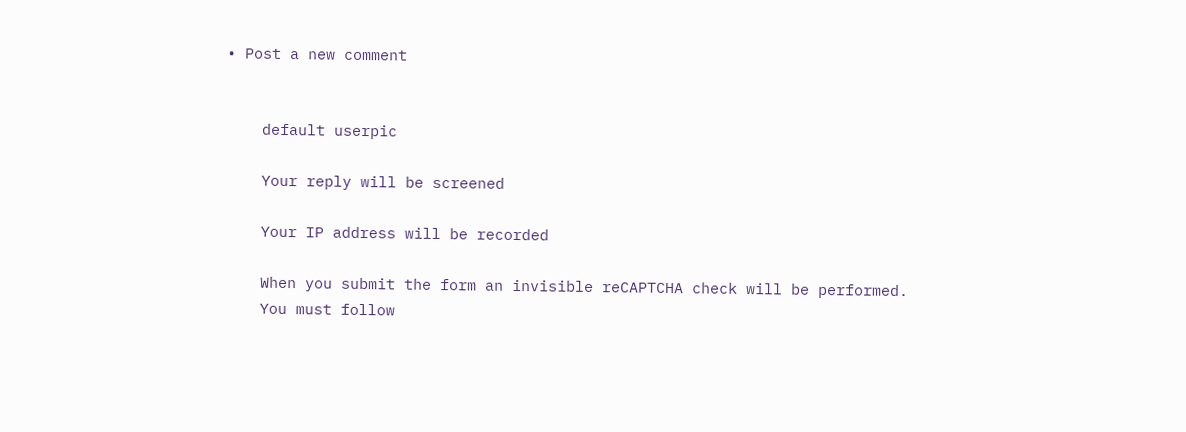• Post a new comment


    default userpic

    Your reply will be screened

    Your IP address will be recorded

    When you submit the form an invisible reCAPTCHA check will be performed.
    You must follow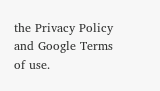the Privacy Policy and Google Terms of use.